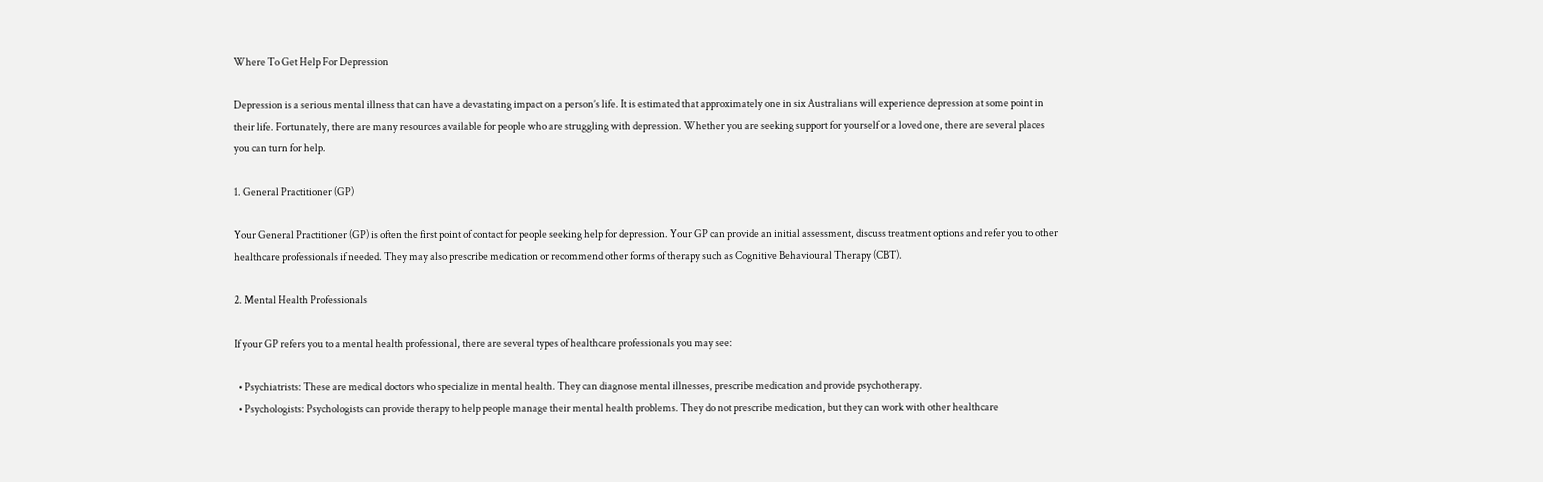Where To Get Help For Depression

Depression is a serious mental illness that can have a devastating impact on a person’s life. It is estimated that approximately one in six Australians will experience depression at some point in their life. Fortunately, there are many resources available for people who are struggling with depression. Whether you are seeking support for yourself or a loved one, there are several places you can turn for help.

1. General Practitioner (GP)

Your General Practitioner (GP) is often the first point of contact for people seeking help for depression. Your GP can provide an initial assessment, discuss treatment options and refer you to other healthcare professionals if needed. They may also prescribe medication or recommend other forms of therapy such as Cognitive Behavioural Therapy (CBT).

2. Mental Health Professionals

If your GP refers you to a mental health professional, there are several types of healthcare professionals you may see:

  • Psychiatrists: These are medical doctors who specialize in mental health. They can diagnose mental illnesses, prescribe medication and provide psychotherapy.
  • Psychologists: Psychologists can provide therapy to help people manage their mental health problems. They do not prescribe medication, but they can work with other healthcare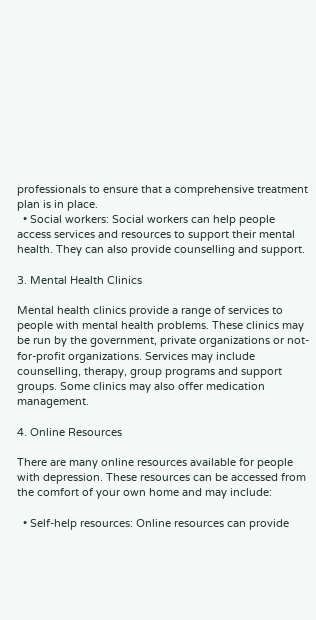professionals to ensure that a comprehensive treatment plan is in place.
  • Social workers: Social workers can help people access services and resources to support their mental health. They can also provide counselling and support.

3. Mental Health Clinics

Mental health clinics provide a range of services to people with mental health problems. These clinics may be run by the government, private organizations or not-for-profit organizations. Services may include counselling, therapy, group programs and support groups. Some clinics may also offer medication management.

4. Online Resources

There are many online resources available for people with depression. These resources can be accessed from the comfort of your own home and may include:

  • Self-help resources: Online resources can provide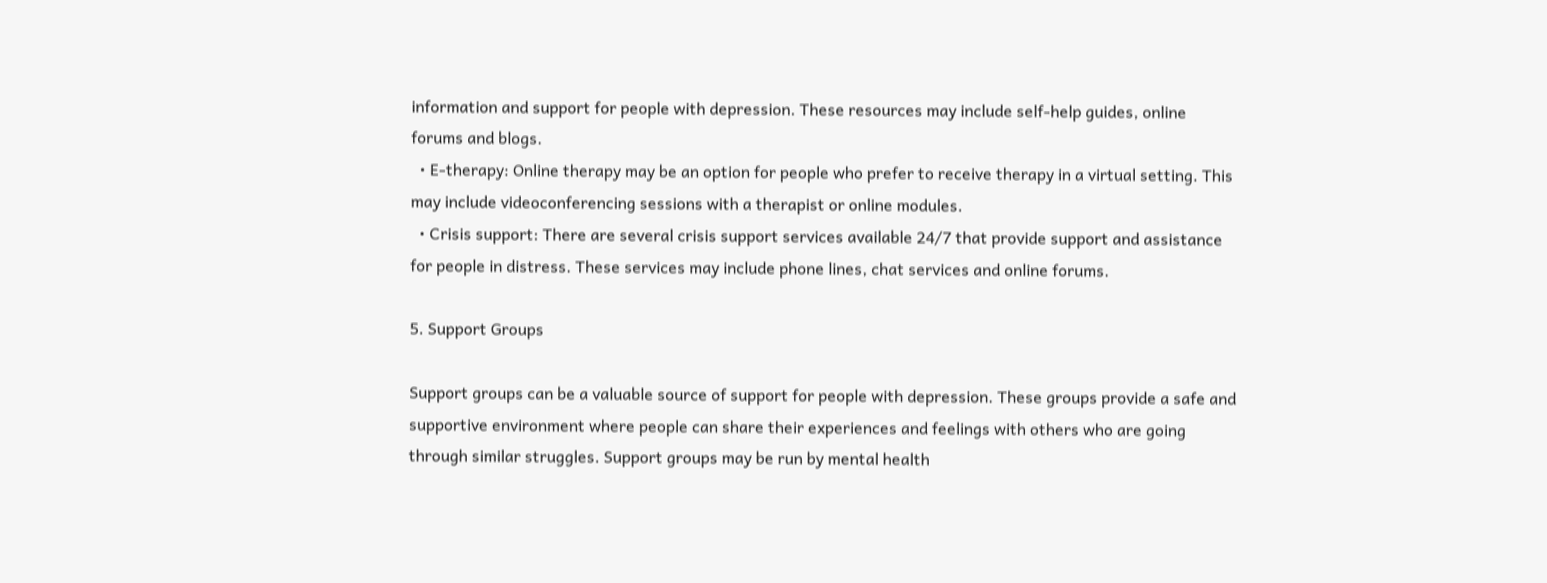information and support for people with depression. These resources may include self-help guides, online forums and blogs.
  • E-therapy: Online therapy may be an option for people who prefer to receive therapy in a virtual setting. This may include videoconferencing sessions with a therapist or online modules.
  • Crisis support: There are several crisis support services available 24/7 that provide support and assistance for people in distress. These services may include phone lines, chat services and online forums.

5. Support Groups

Support groups can be a valuable source of support for people with depression. These groups provide a safe and supportive environment where people can share their experiences and feelings with others who are going through similar struggles. Support groups may be run by mental health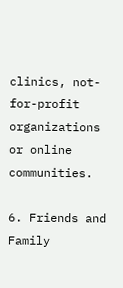clinics, not-for-profit organizations or online communities.

6. Friends and Family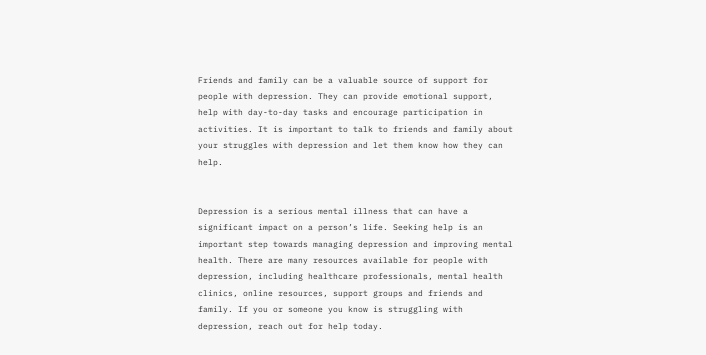Friends and family can be a valuable source of support for people with depression. They can provide emotional support, help with day-to-day tasks and encourage participation in activities. It is important to talk to friends and family about your struggles with depression and let them know how they can help.


Depression is a serious mental illness that can have a significant impact on a person’s life. Seeking help is an important step towards managing depression and improving mental health. There are many resources available for people with depression, including healthcare professionals, mental health clinics, online resources, support groups and friends and family. If you or someone you know is struggling with depression, reach out for help today.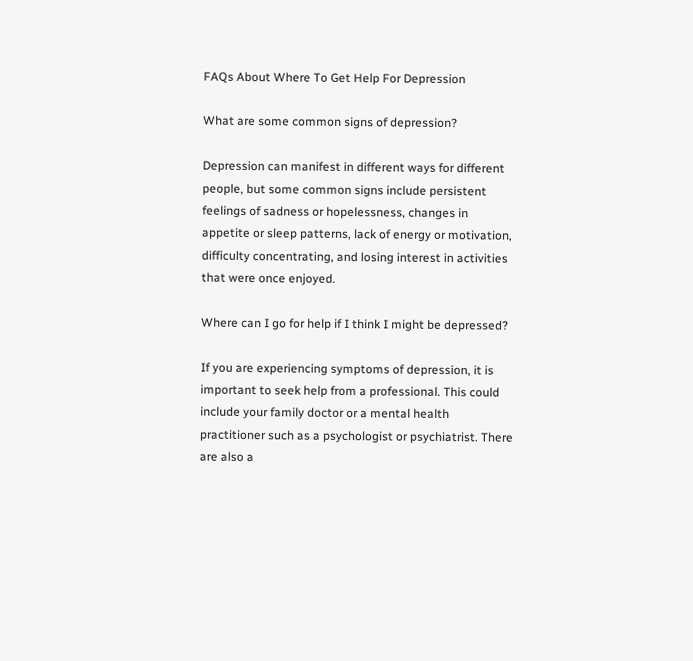FAQs About Where To Get Help For Depression

What are some common signs of depression?

Depression can manifest in different ways for different people, but some common signs include persistent feelings of sadness or hopelessness, changes in appetite or sleep patterns, lack of energy or motivation, difficulty concentrating, and losing interest in activities that were once enjoyed.

Where can I go for help if I think I might be depressed?

If you are experiencing symptoms of depression, it is important to seek help from a professional. This could include your family doctor or a mental health practitioner such as a psychologist or psychiatrist. There are also a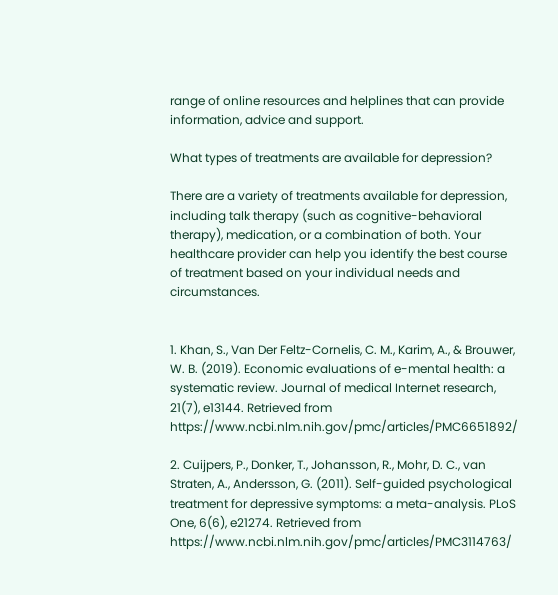range of online resources and helplines that can provide information, advice and support.

What types of treatments are available for depression?

There are a variety of treatments available for depression, including talk therapy (such as cognitive-behavioral therapy), medication, or a combination of both. Your healthcare provider can help you identify the best course of treatment based on your individual needs and circumstances.


1. Khan, S., Van Der Feltz-Cornelis, C. M., Karim, A., & Brouwer, W. B. (2019). Economic evaluations of e-mental health: a systematic review. Journal of medical Internet research, 21(7), e13144. Retrieved from https://www.ncbi.nlm.nih.gov/pmc/articles/PMC6651892/

2. Cuijpers, P., Donker, T., Johansson, R., Mohr, D. C., van Straten, A., Andersson, G. (2011). Self-guided psychological treatment for depressive symptoms: a meta-analysis. PLoS One, 6(6), e21274. Retrieved from https://www.ncbi.nlm.nih.gov/pmc/articles/PMC3114763/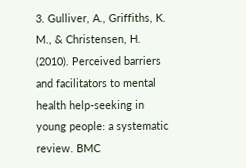3. Gulliver, A., Griffiths, K. M., & Christensen, H. (2010). Perceived barriers and facilitators to mental health help-seeking in young people: a systematic review. BMC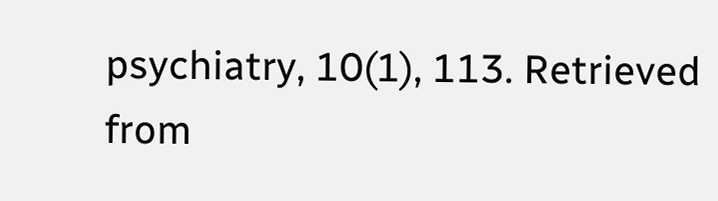psychiatry, 10(1), 113. Retrieved from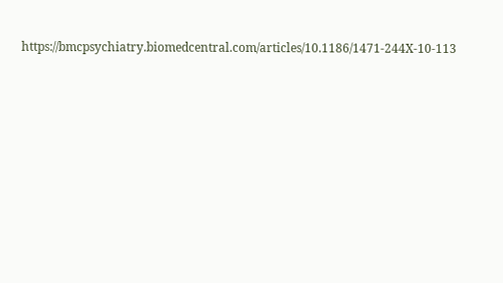https://bmcpsychiatry.biomedcentral.com/articles/10.1186/1471-244X-10-113